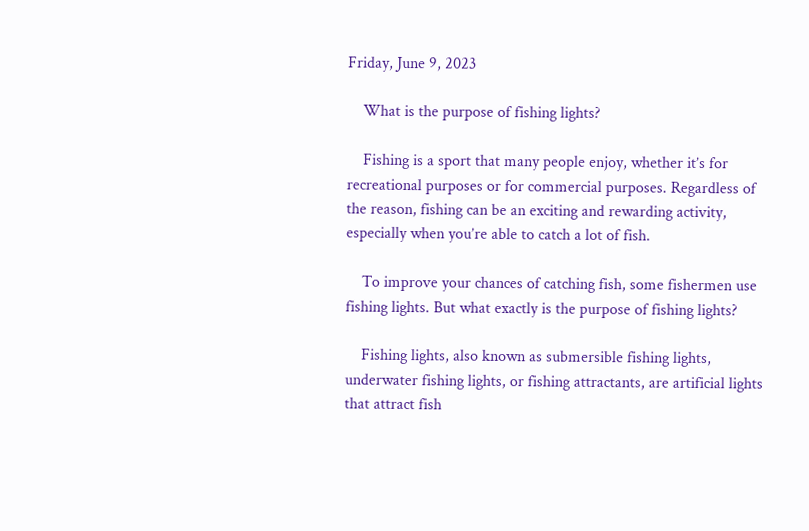Friday, June 9, 2023

    What is the purpose of fishing lights?

    Fishing is a sport that many people enjoy, whether it’s for recreational purposes or for commercial purposes. Regardless of the reason, fishing can be an exciting and rewarding activity, especially when you’re able to catch a lot of fish.

    To improve your chances of catching fish, some fishermen use fishing lights. But what exactly is the purpose of fishing lights?

    Fishing lights, also known as submersible fishing lights, underwater fishing lights, or fishing attractants, are artificial lights that attract fish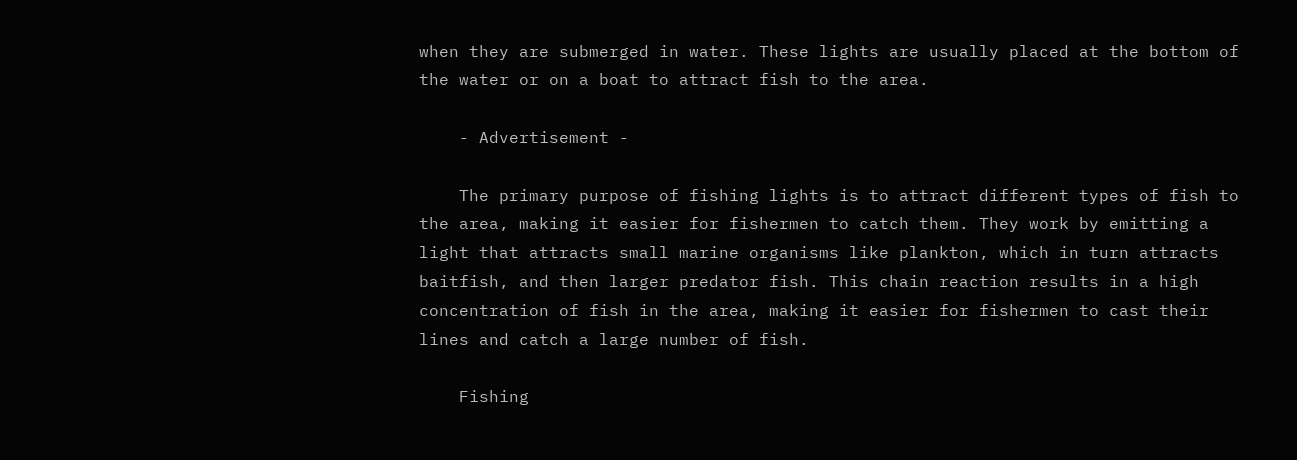when they are submerged in water. These lights are usually placed at the bottom of the water or on a boat to attract fish to the area.

    - Advertisement -

    The primary purpose of fishing lights is to attract different types of fish to the area, making it easier for fishermen to catch them. They work by emitting a light that attracts small marine organisms like plankton, which in turn attracts baitfish, and then larger predator fish. This chain reaction results in a high concentration of fish in the area, making it easier for fishermen to cast their lines and catch a large number of fish.

    Fishing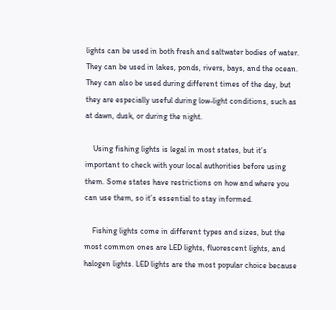lights can be used in both fresh and saltwater bodies of water. They can be used in lakes, ponds, rivers, bays, and the ocean. They can also be used during different times of the day, but they are especially useful during low-light conditions, such as at dawn, dusk, or during the night.

    Using fishing lights is legal in most states, but it’s important to check with your local authorities before using them. Some states have restrictions on how and where you can use them, so it’s essential to stay informed.

    Fishing lights come in different types and sizes, but the most common ones are LED lights, fluorescent lights, and halogen lights. LED lights are the most popular choice because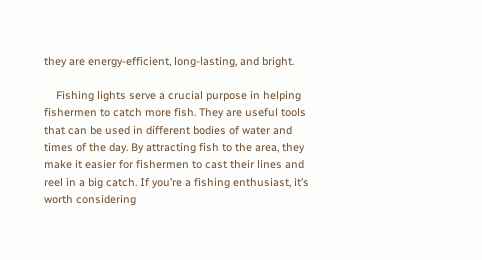they are energy-efficient, long-lasting, and bright.

    Fishing lights serve a crucial purpose in helping fishermen to catch more fish. They are useful tools that can be used in different bodies of water and times of the day. By attracting fish to the area, they make it easier for fishermen to cast their lines and reel in a big catch. If you’re a fishing enthusiast, it’s worth considering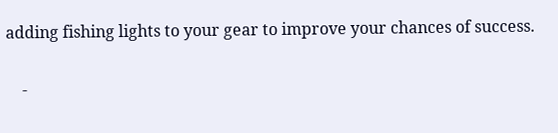adding fishing lights to your gear to improve your chances of success.

    -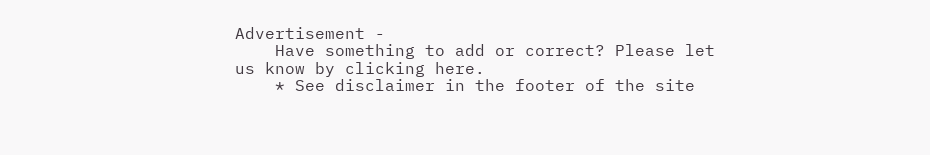Advertisement -
    Have something to add or correct? Please let us know by clicking here.
    * See disclaimer in the footer of the site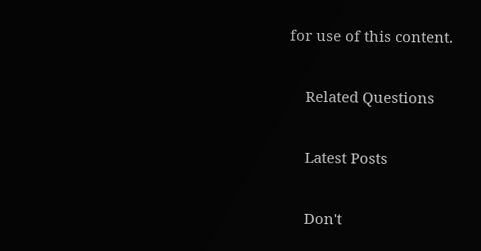for use of this content.

    Related Questions

    Latest Posts

    Don't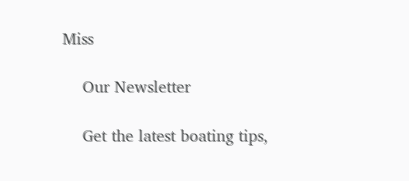Miss

    Our Newsletter

    Get the latest boating tips,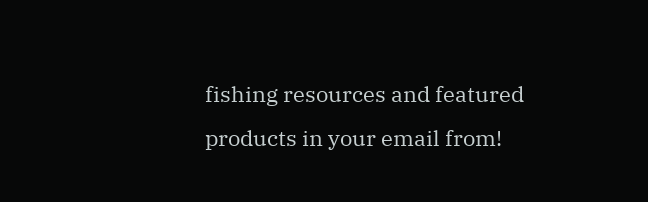fishing resources and featured products in your email from!